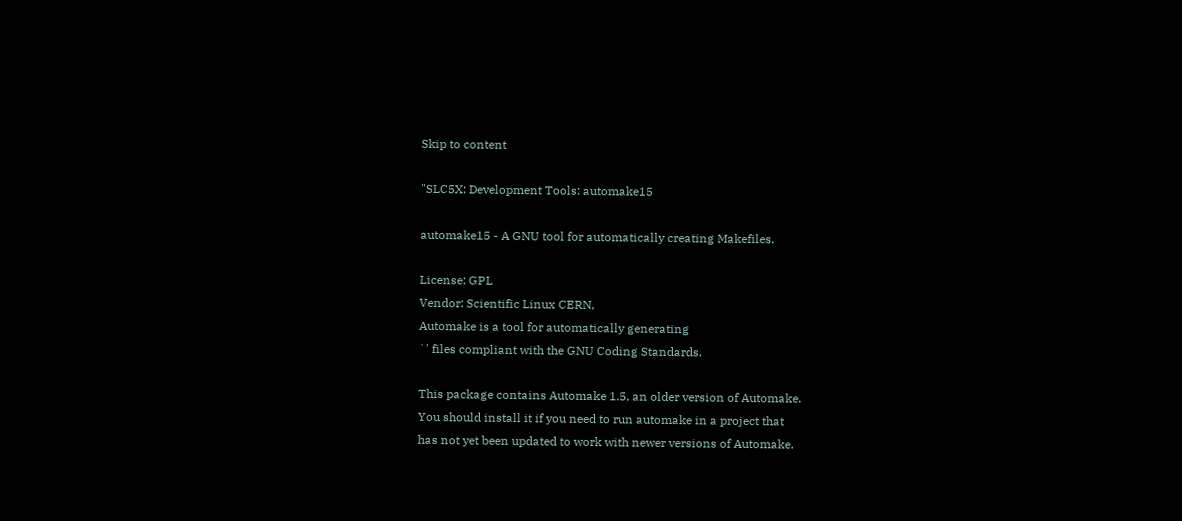Skip to content

"SLC5X: Development Tools: automake15

automake15 - A GNU tool for automatically creating Makefiles.

License: GPL
Vendor: Scientific Linux CERN,
Automake is a tool for automatically generating
`' files compliant with the GNU Coding Standards.

This package contains Automake 1.5, an older version of Automake.
You should install it if you need to run automake in a project that
has not yet been updated to work with newer versions of Automake.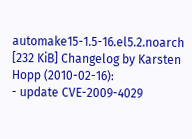automake15-1.5-16.el5.2.noarch [232 KiB] Changelog by Karsten Hopp (2010-02-16):
- update CVE-2009-4029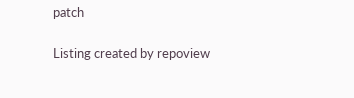patch

Listing created by repoview